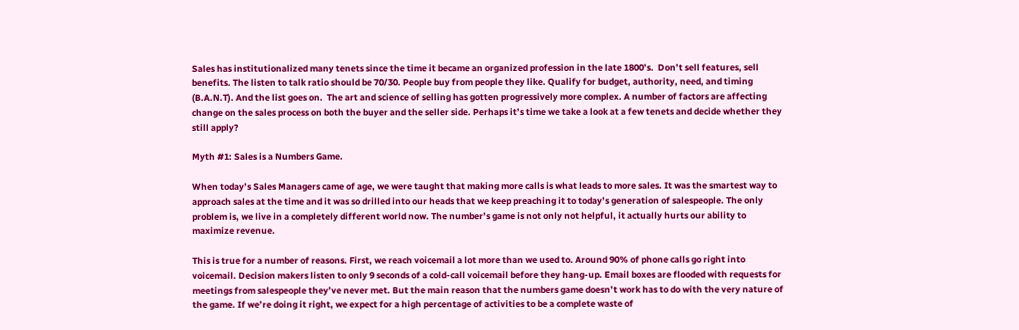Sales has institutionalized many tenets since the time it became an organized profession in the late 1800’s.  Don’t sell features, sell benefits. The listen to talk ratio should be 70/30. People buy from people they like. Qualify for budget, authority, need, and timing (B.A.N.T). And the list goes on.  The art and science of selling has gotten progressively more complex. A number of factors are affecting change on the sales process on both the buyer and the seller side. Perhaps it’s time we take a look at a few tenets and decide whether they still apply?

Myth #1: Sales is a Numbers Game.

When today’s Sales Managers came of age, we were taught that making more calls is what leads to more sales. It was the smartest way to approach sales at the time and it was so drilled into our heads that we keep preaching it to today’s generation of salespeople. The only problem is, we live in a completely different world now. The number’s game is not only not helpful, it actually hurts our ability to maximize revenue.

This is true for a number of reasons. First, we reach voicemail a lot more than we used to. Around 90% of phone calls go right into voicemail. Decision makers listen to only 9 seconds of a cold-call voicemail before they hang-up. Email boxes are flooded with requests for meetings from salespeople they’ve never met. But the main reason that the numbers game doesn’t work has to do with the very nature of the game. If we’re doing it right, we expect for a high percentage of activities to be a complete waste of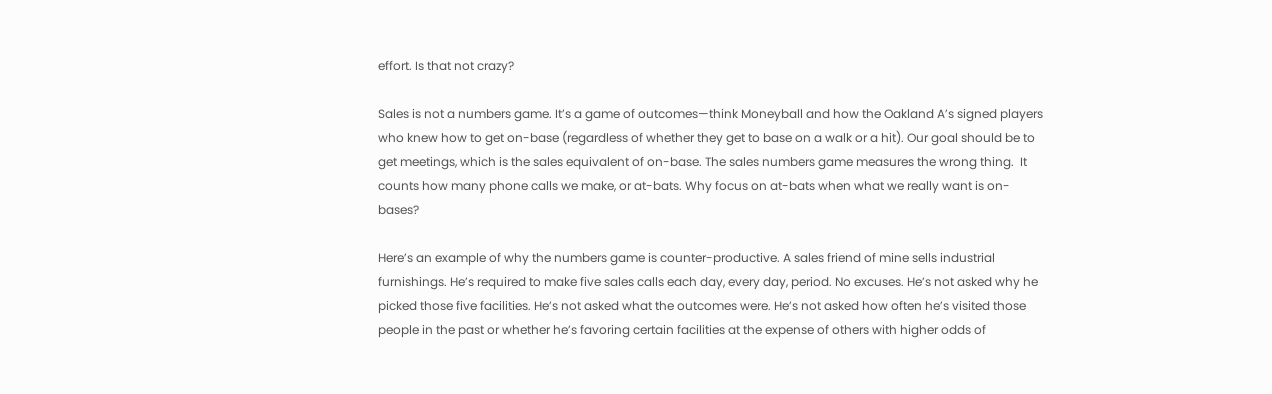effort. Is that not crazy?

Sales is not a numbers game. It’s a game of outcomes—think Moneyball and how the Oakland A’s signed players who knew how to get on-base (regardless of whether they get to base on a walk or a hit). Our goal should be to get meetings, which is the sales equivalent of on-base. The sales numbers game measures the wrong thing.  It counts how many phone calls we make, or at-bats. Why focus on at-bats when what we really want is on-bases?

Here’s an example of why the numbers game is counter-productive. A sales friend of mine sells industrial furnishings. He’s required to make five sales calls each day, every day, period. No excuses. He’s not asked why he picked those five facilities. He’s not asked what the outcomes were. He’s not asked how often he’s visited those people in the past or whether he’s favoring certain facilities at the expense of others with higher odds of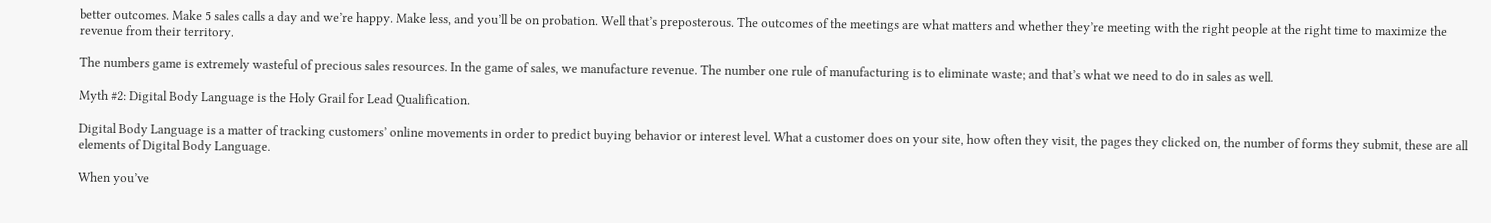better outcomes. Make 5 sales calls a day and we’re happy. Make less, and you’ll be on probation. Well that’s preposterous. The outcomes of the meetings are what matters and whether they’re meeting with the right people at the right time to maximize the revenue from their territory.

The numbers game is extremely wasteful of precious sales resources. In the game of sales, we manufacture revenue. The number one rule of manufacturing is to eliminate waste; and that’s what we need to do in sales as well.

Myth #2: Digital Body Language is the Holy Grail for Lead Qualification.

Digital Body Language is a matter of tracking customers’ online movements in order to predict buying behavior or interest level. What a customer does on your site, how often they visit, the pages they clicked on, the number of forms they submit, these are all elements of Digital Body Language.

When you’ve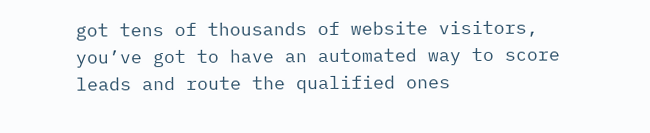got tens of thousands of website visitors, you’ve got to have an automated way to score leads and route the qualified ones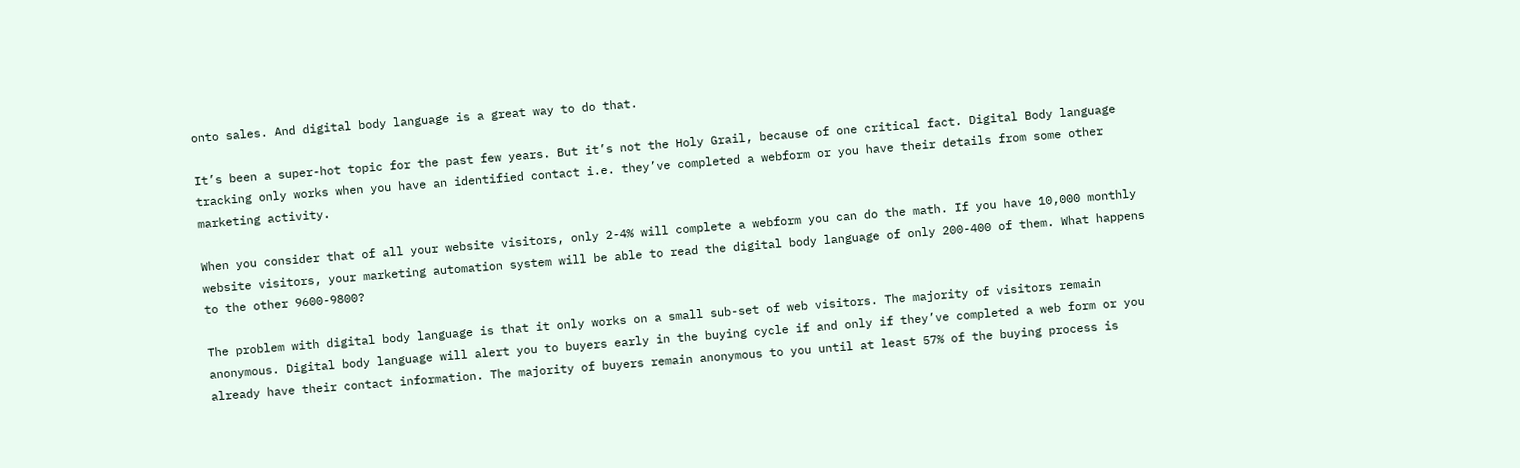onto sales. And digital body language is a great way to do that.

It’s been a super-hot topic for the past few years. But it’s not the Holy Grail, because of one critical fact. Digital Body language tracking only works when you have an identified contact i.e. they’ve completed a webform or you have their details from some other marketing activity.

When you consider that of all your website visitors, only 2-4% will complete a webform you can do the math. If you have 10,000 monthly website visitors, your marketing automation system will be able to read the digital body language of only 200-400 of them. What happens to the other 9600-9800?

The problem with digital body language is that it only works on a small sub-set of web visitors. The majority of visitors remain anonymous. Digital body language will alert you to buyers early in the buying cycle if and only if they’ve completed a web form or you already have their contact information. The majority of buyers remain anonymous to you until at least 57% of the buying process is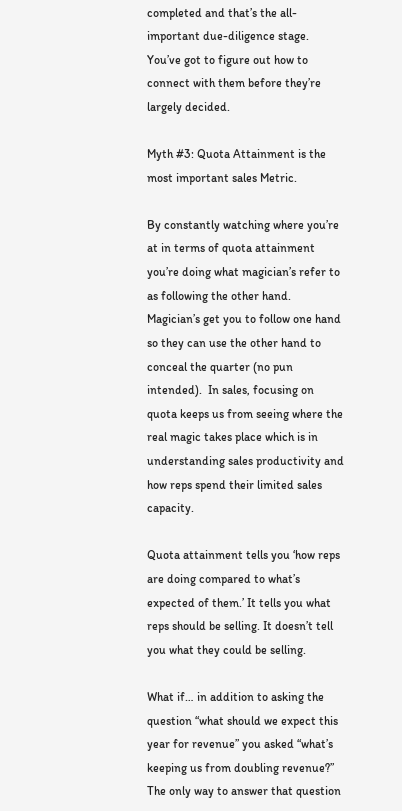completed and that’s the all-important due-diligence stage. You’ve got to figure out how to connect with them before they’re largely decided.

Myth #3: Quota Attainment is the most important sales Metric.

By constantly watching where you’re at in terms of quota attainment you’re doing what magician’s refer to as following the other hand. Magician’s get you to follow one hand so they can use the other hand to conceal the quarter (no pun intended).  In sales, focusing on quota keeps us from seeing where the real magic takes place which is in understanding sales productivity and how reps spend their limited sales capacity.

Quota attainment tells you ‘how reps are doing compared to what’s expected of them.’ It tells you what reps should be selling. It doesn’t tell you what they could be selling.

What if… in addition to asking the question “what should we expect this year for revenue” you asked “what’s keeping us from doubling revenue?” The only way to answer that question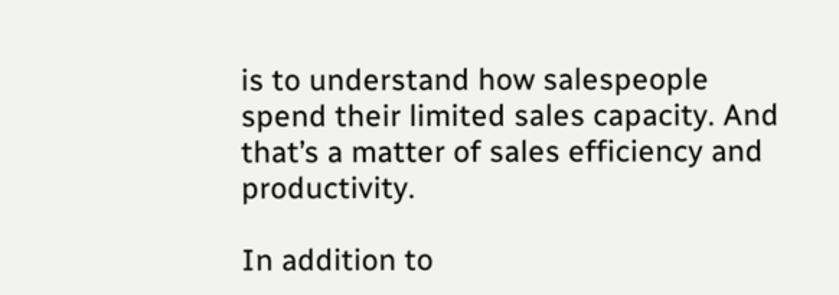is to understand how salespeople spend their limited sales capacity. And that’s a matter of sales efficiency and productivity.

In addition to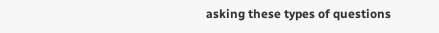asking these types of questions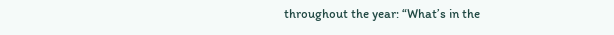throughout the year: “What’s in the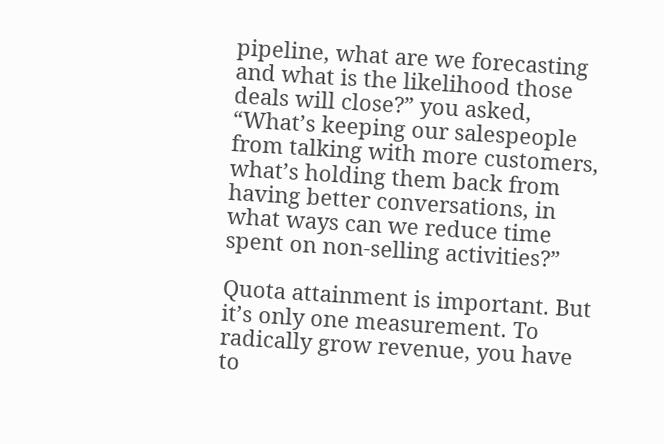pipeline, what are we forecasting and what is the likelihood those deals will close?” you asked, “What’s keeping our salespeople from talking with more customers, what’s holding them back from having better conversations, in what ways can we reduce time spent on non-selling activities?”

Quota attainment is important. But it’s only one measurement. To radically grow revenue, you have to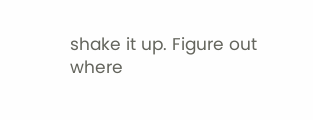shake it up. Figure out where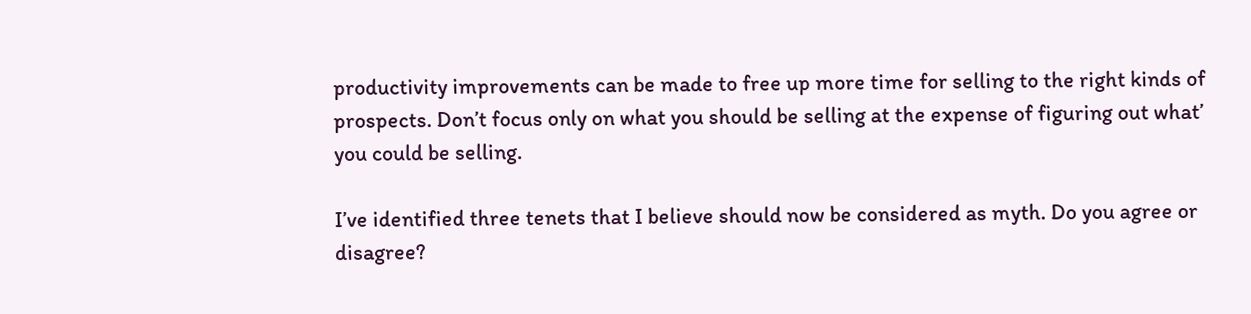productivity improvements can be made to free up more time for selling to the right kinds of prospects. Don’t focus only on what you should be selling at the expense of figuring out what’ you could be selling.

I’ve identified three tenets that I believe should now be considered as myth. Do you agree or disagree?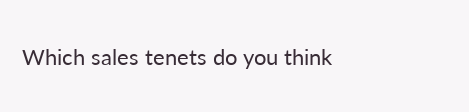Which sales tenets do you think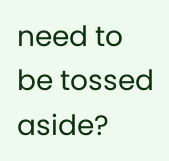need to be tossed aside?